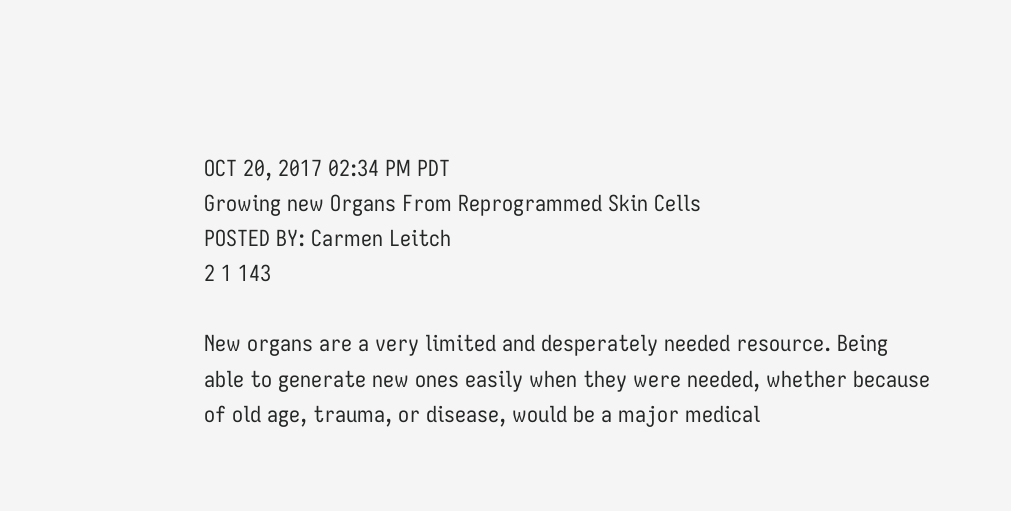OCT 20, 2017 02:34 PM PDT
Growing new Organs From Reprogrammed Skin Cells
POSTED BY: Carmen Leitch
2 1 143

New organs are a very limited and desperately needed resource. Being able to generate new ones easily when they were needed, whether because of old age, trauma, or disease, would be a major medical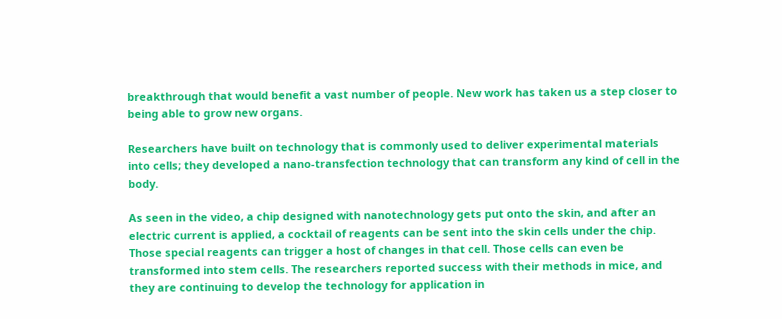breakthrough that would benefit a vast number of people. New work has taken us a step closer to being able to grow new organs.

Researchers have built on technology that is commonly used to deliver experimental materials into cells; they developed a nano-transfection technology that can transform any kind of cell in the body.

As seen in the video, a chip designed with nanotechnology gets put onto the skin, and after an electric current is applied, a cocktail of reagents can be sent into the skin cells under the chip. Those special reagents can trigger a host of changes in that cell. Those cells can even be transformed into stem cells. The researchers reported success with their methods in mice, and they are continuing to develop the technology for application in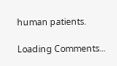human patients.

Loading Comments...